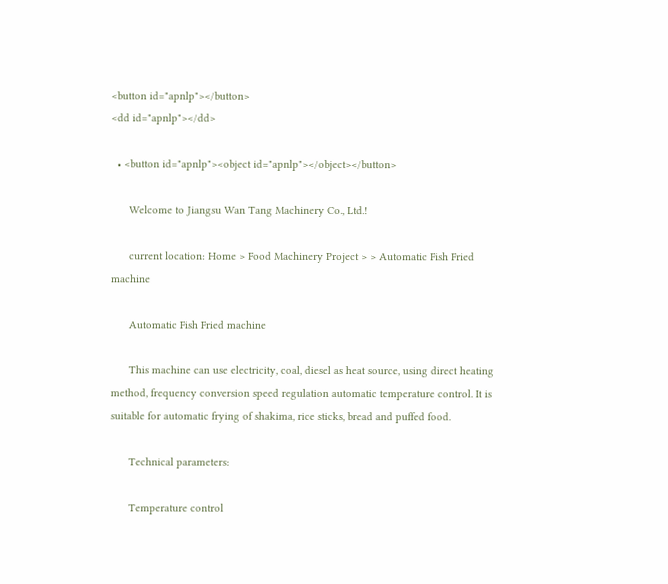<button id="apnlp"></button>
<dd id="apnlp"></dd>

  • <button id="apnlp"><object id="apnlp"></object></button>

      Welcome to Jiangsu Wan Tang Machinery Co., Ltd.!

      current location: Home > Food Machinery Project > > Automatic Fish Fried machine

      Automatic Fish Fried machine

      This machine can use electricity, coal, diesel as heat source, using direct heating method, frequency conversion speed regulation automatic temperature control. It is suitable for automatic frying of shakima, rice sticks, bread and puffed food.

      Technical parameters:

      Temperature control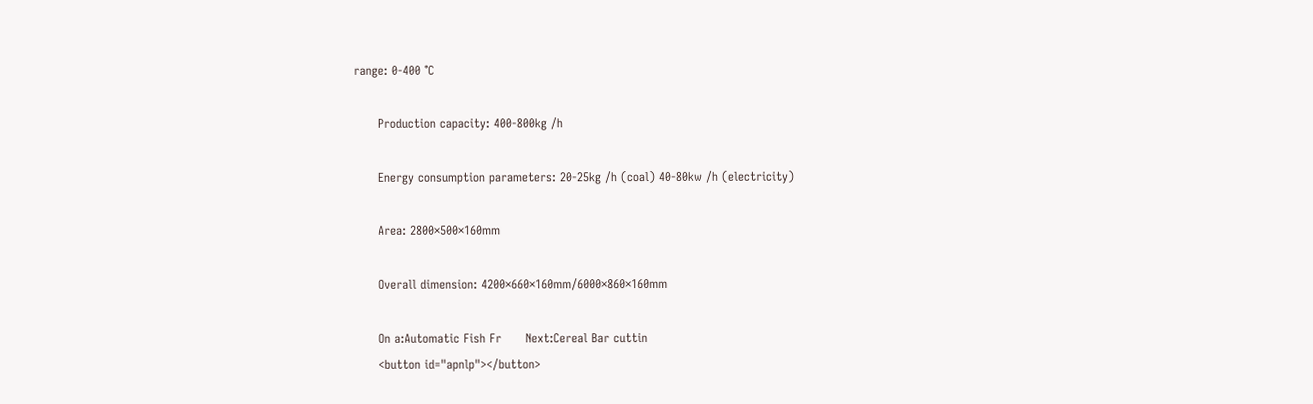range: 0-400 ℃

      Production capacity: 400-800kg /h

      Energy consumption parameters: 20-25kg /h (coal) 40-80kw /h (electricity)

      Area: 2800×500×160mm

      Overall dimension: 4200×660×160mm/6000×860×160mm

      On a:Automatic Fish Fr      Next:Cereal Bar cuttin
      <button id="apnlp"></button>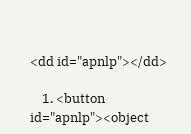<dd id="apnlp"></dd>

    1. <button id="apnlp"><object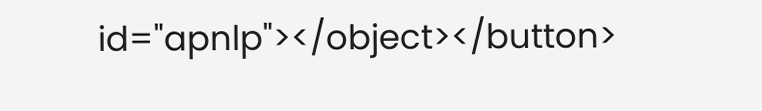id="apnlp"></object></button>